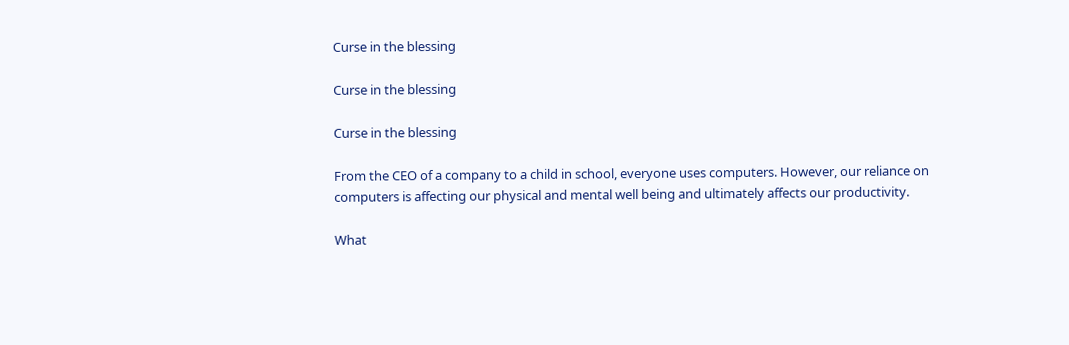Curse in the blessing

Curse in the blessing

Curse in the blessing

From the CEO of a company to a child in school, everyone uses computers. However, our reliance on computers is affecting our physical and mental well being and ultimately affects our productivity.

What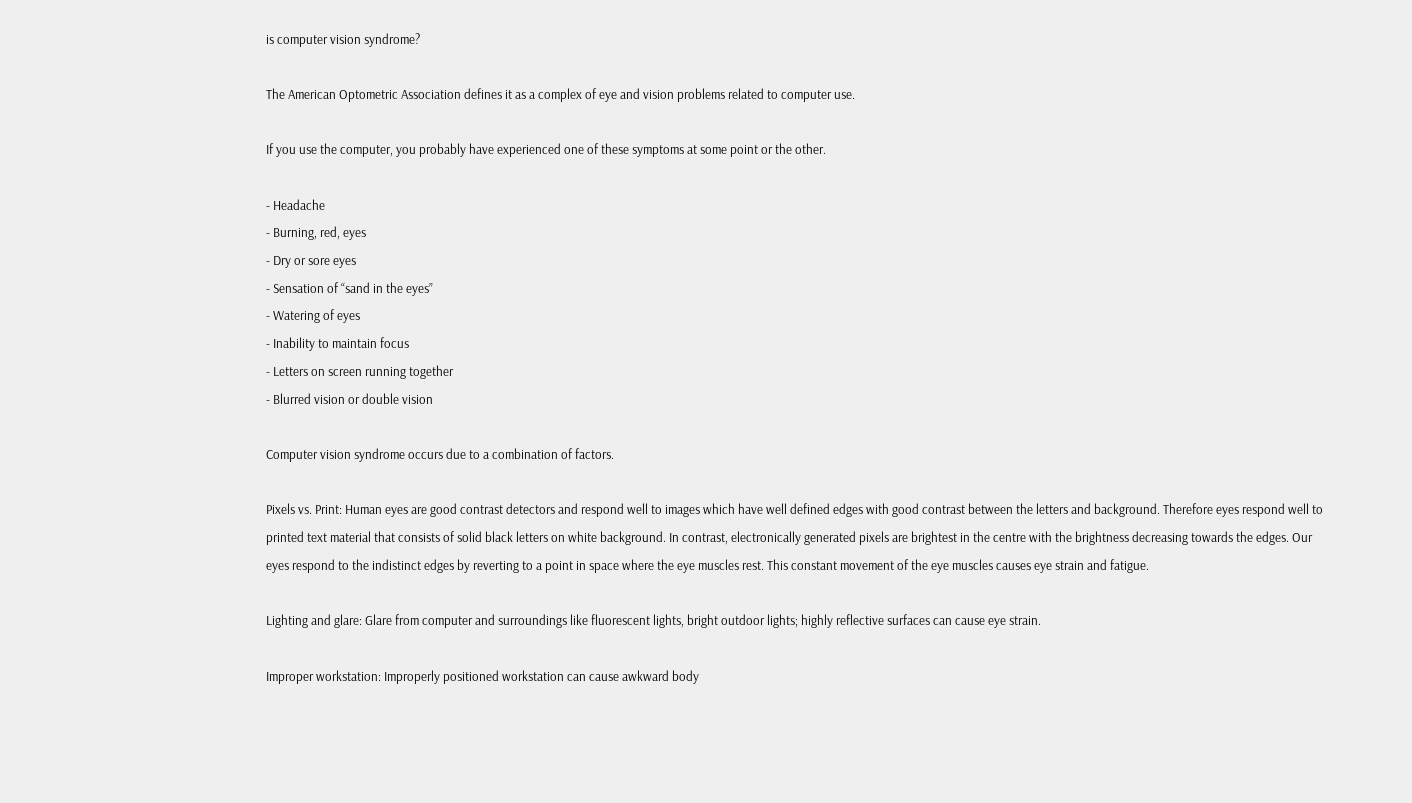is computer vision syndrome?

The American Optometric Association defines it as a complex of eye and vision problems related to computer use.

If you use the computer, you probably have experienced one of these symptoms at some point or the other.

- Headache
- Burning, red, eyes
- Dry or sore eyes
- Sensation of “sand in the eyes”
- Watering of eyes
- Inability to maintain focus
- Letters on screen running together
- Blurred vision or double vision

Computer vision syndrome occurs due to a combination of factors.

Pixels vs. Print: Human eyes are good contrast detectors and respond well to images which have well defined edges with good contrast between the letters and background. Therefore eyes respond well to printed text material that consists of solid black letters on white background. In contrast, electronically generated pixels are brightest in the centre with the brightness decreasing towards the edges. Our eyes respond to the indistinct edges by reverting to a point in space where the eye muscles rest. This constant movement of the eye muscles causes eye strain and fatigue.

Lighting and glare: Glare from computer and surroundings like fluorescent lights, bright outdoor lights; highly reflective surfaces can cause eye strain.

Improper workstation: Improperly positioned workstation can cause awkward body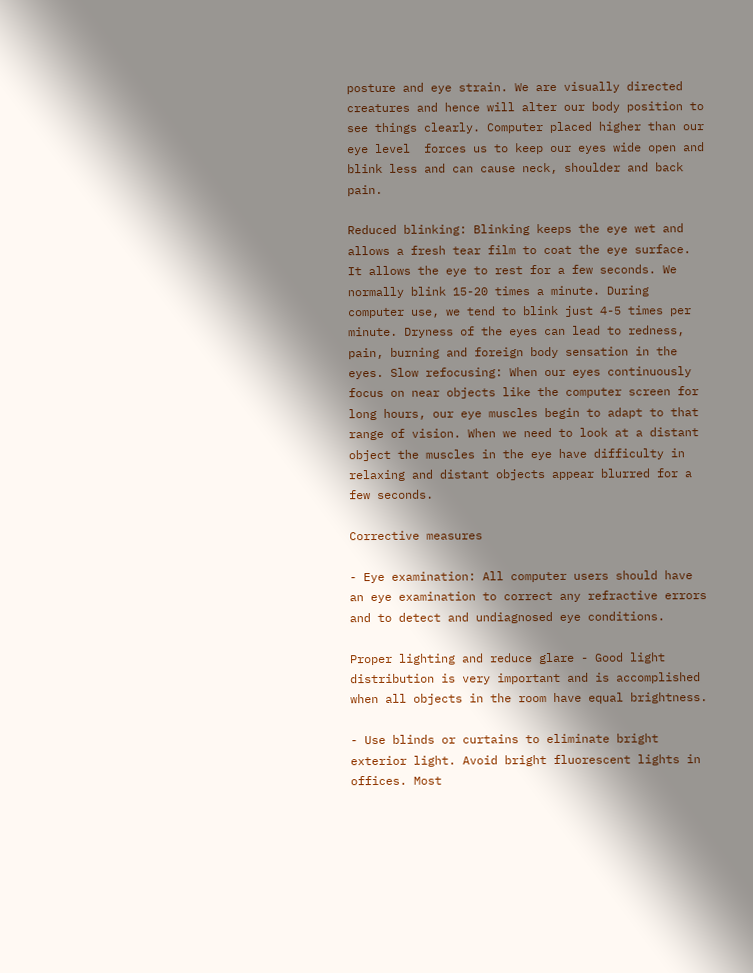posture and eye strain. We are visually directed creatures and hence will alter our body position to see things clearly. Computer placed higher than our eye level  forces us to keep our eyes wide open and blink less and can cause neck, shoulder and back pain.

Reduced blinking: Blinking keeps the eye wet and allows a fresh tear film to coat the eye surface. It allows the eye to rest for a few seconds. We normally blink 15-20 times a minute. During computer use, we tend to blink just 4-5 times per minute. Dryness of the eyes can lead to redness, pain, burning and foreign body sensation in the eyes. Slow refocusing: When our eyes continuously focus on near objects like the computer screen for long hours, our eye muscles begin to adapt to that range of vision. When we need to look at a distant object the muscles in the eye have difficulty in relaxing and distant objects appear blurred for a few seconds.

Corrective measures

- Eye examination: All computer users should have an eye examination to correct any refractive errors and to detect and undiagnosed eye conditions.

Proper lighting and reduce glare - Good light distribution is very important and is accomplished when all objects in the room have equal brightness.

- Use blinds or curtains to eliminate bright exterior light. Avoid bright fluorescent lights in offices. Most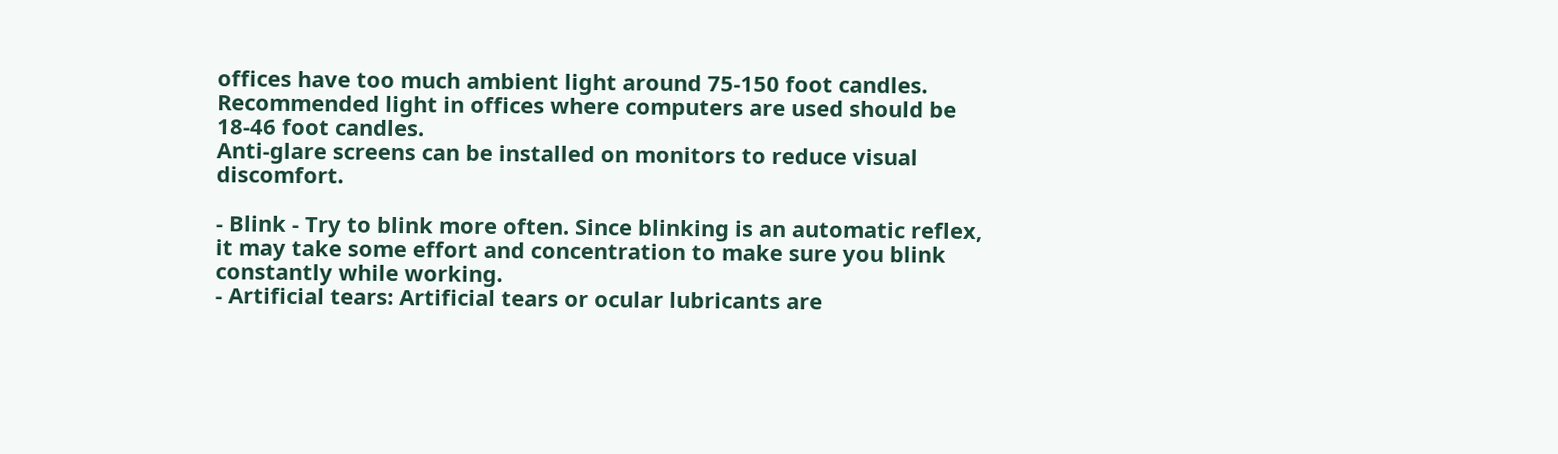offices have too much ambient light around 75-150 foot candles.
Recommended light in offices where computers are used should be 18-46 foot candles.
Anti-glare screens can be installed on monitors to reduce visual discomfort.

- Blink - Try to blink more often. Since blinking is an automatic reflex, it may take some effort and concentration to make sure you blink constantly while working.
- Artificial tears: Artificial tears or ocular lubricants are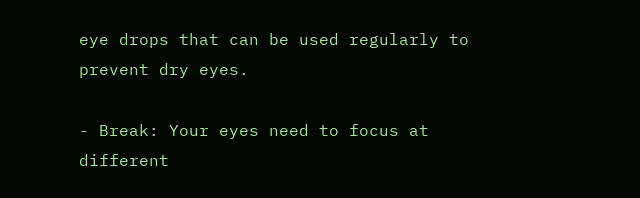eye drops that can be used regularly to prevent dry eyes.

- Break: Your eyes need to focus at different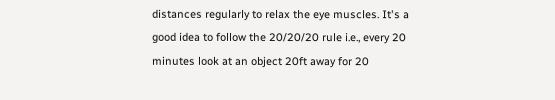distances regularly to relax the eye muscles. It's a good idea to follow the 20/20/20 rule i.e., every 20 minutes look at an object 20ft away for 20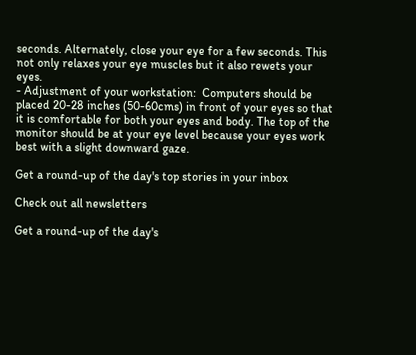seconds. Alternately, close your eye for a few seconds. This not only relaxes your eye muscles but it also rewets your eyes.
- Adjustment of your workstation:  Computers should be placed 20-28 inches (50-60cms) in front of your eyes so that it is comfortable for both your eyes and body. The top of the monitor should be at your eye level because your eyes work best with a slight downward gaze.

Get a round-up of the day's top stories in your inbox

Check out all newsletters

Get a round-up of the day's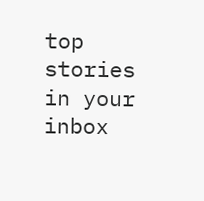top stories in your inbox